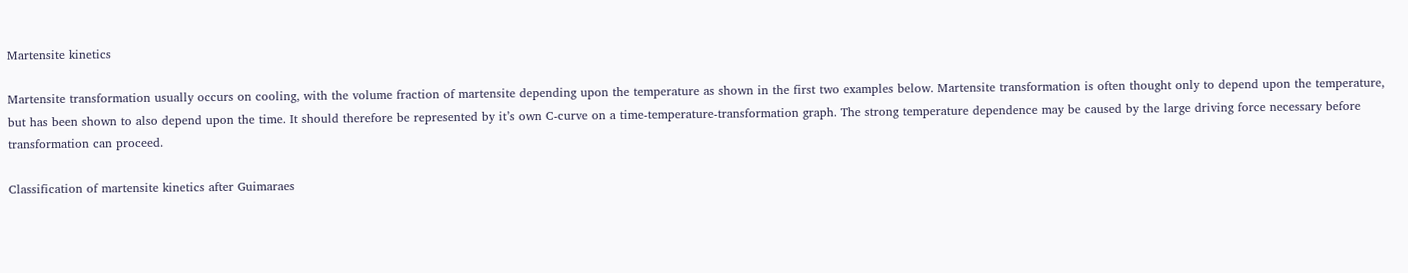Martensite kinetics

Martensite transformation usually occurs on cooling, with the volume fraction of martensite depending upon the temperature as shown in the first two examples below. Martensite transformation is often thought only to depend upon the temperature, but has been shown to also depend upon the time. It should therefore be represented by it’s own C-curve on a time-temperature-transformation graph. The strong temperature dependence may be caused by the large driving force necessary before transformation can proceed.

Classification of martensite kinetics after Guimaraes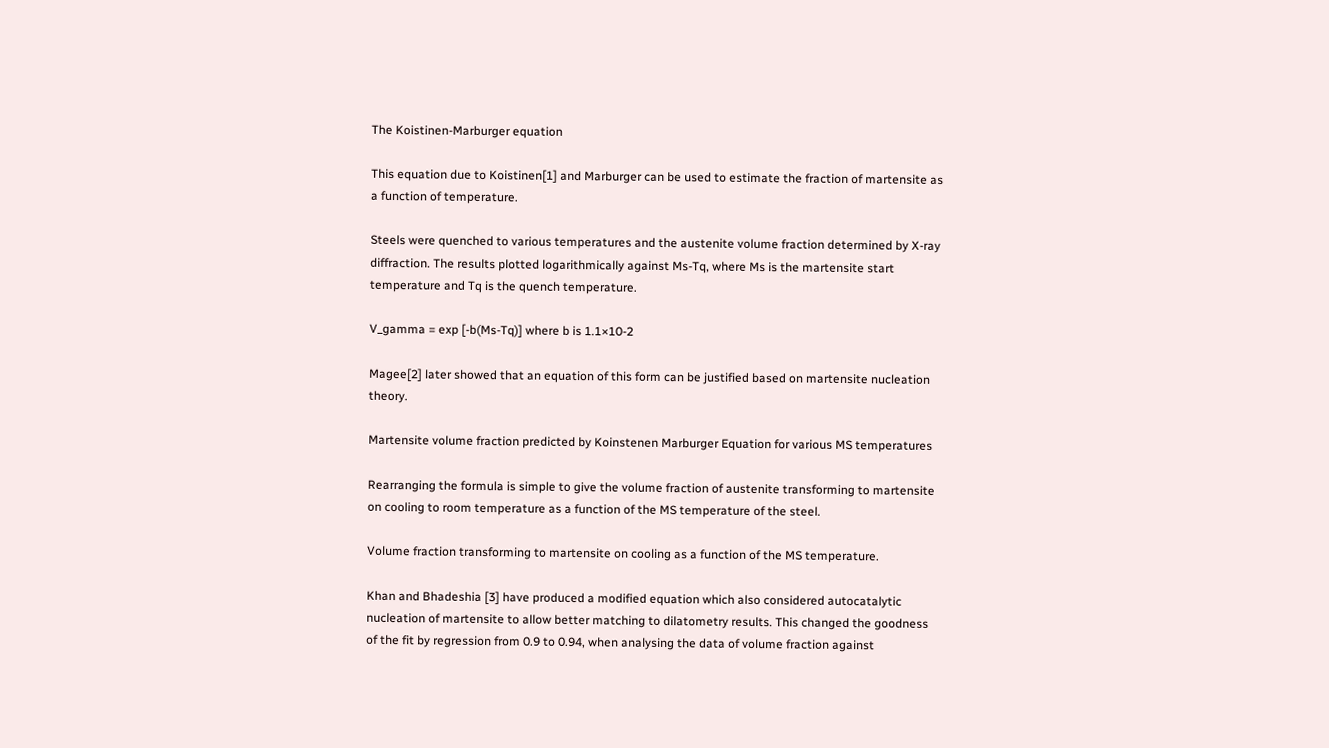The Koistinen-Marburger equation

This equation due to Koistinen[1] and Marburger can be used to estimate the fraction of martensite as a function of temperature.

Steels were quenched to various temperatures and the austenite volume fraction determined by X-ray diffraction. The results plotted logarithmically against Ms-Tq, where Ms is the martensite start temperature and Tq is the quench temperature.

V_gamma = exp [-b(Ms-Tq)] where b is 1.1×10-2

Magee[2] later showed that an equation of this form can be justified based on martensite nucleation theory.

Martensite volume fraction predicted by Koinstenen Marburger Equation for various MS temperatures

Rearranging the formula is simple to give the volume fraction of austenite transforming to martensite on cooling to room temperature as a function of the MS temperature of the steel.

Volume fraction transforming to martensite on cooling as a function of the MS temperature.

Khan and Bhadeshia [3] have produced a modified equation which also considered autocatalytic nucleation of martensite to allow better matching to dilatometry results. This changed the goodness of the fit by regression from 0.9 to 0.94, when analysing the data of volume fraction against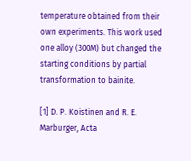temperature obtained from their own experiments. This work used one alloy (300M) but changed the starting conditions by partial transformation to bainite.

[1] D. P. Koistinen and R. E. Marburger, Acta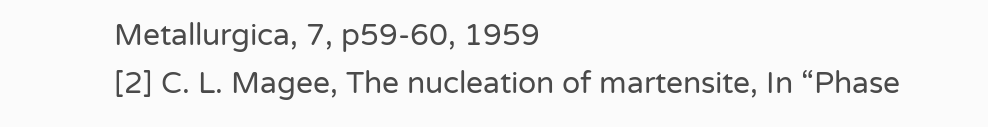Metallurgica, 7, p59-60, 1959
[2] C. L. Magee, The nucleation of martensite, In “Phase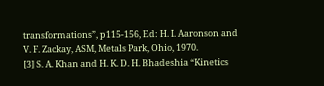transformations”, p115-156, Ed: H. I. Aaronson and V. F. Zackay, ASM, Metals Park, Ohio, 1970.
[3] S. A. Khan and H. K. D. H. Bhadeshia “Kinetics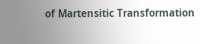of Martensitic Transformation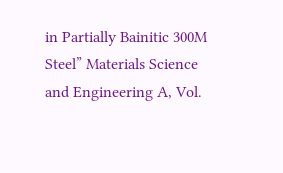in Partially Bainitic 300M Steel” Materials Science and Engineering A, Vol.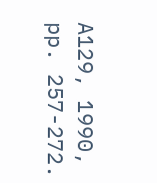A129, 1990, pp. 257-272.